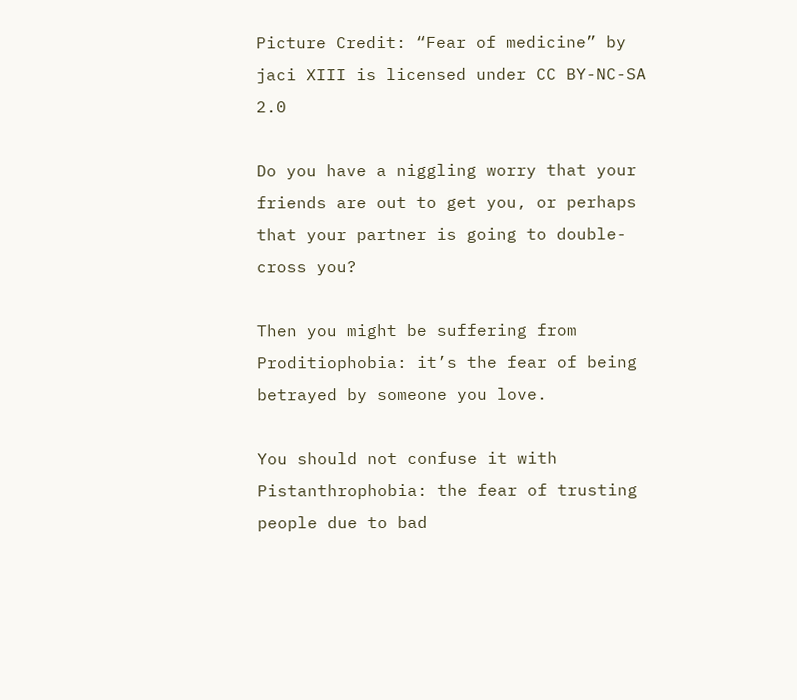Picture Credit: “Fear of medicine” by jaci XIII is licensed under CC BY-NC-SA 2.0

Do you have a niggling worry that your friends are out to get you, or perhaps that your partner is going to double-cross you?

Then you might be suffering from Proditiophobia: it’s the fear of being betrayed by someone you love.

You should not confuse it with Pistanthrophobia: the fear of trusting people due to bad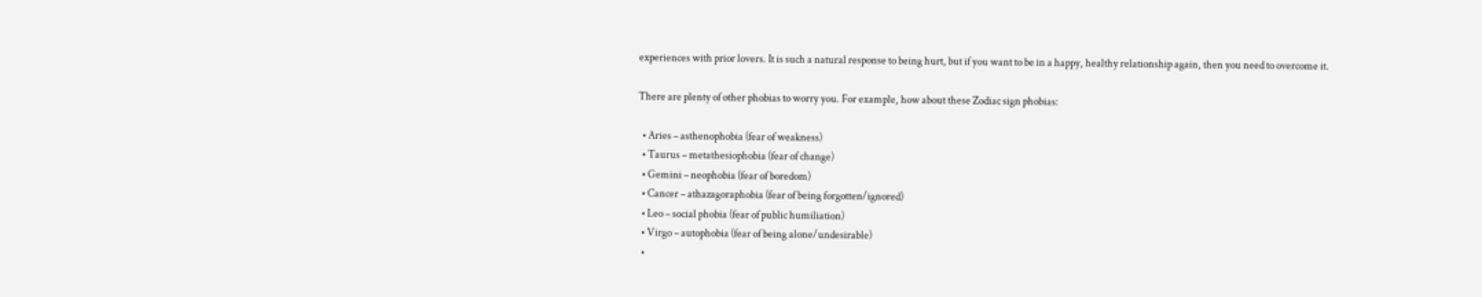experiences with prior lovers. It is such a natural response to being hurt, but if you want to be in a happy, healthy relationship again, then you need to overcome it.

There are plenty of other phobias to worry you. For example, how about these Zodiac sign phobias:

  • Aries – asthenophobia (fear of weakness)
  • Taurus – metathesiophobia (fear of change)
  • Gemini – neophobia (fear of boredom)
  • Cancer – athazagoraphobia (fear of being forgotten/ignored)
  • Leo – social phobia (fear of public humiliation)
  • Virgo – autophobia (fear of being alone/undesirable)
  •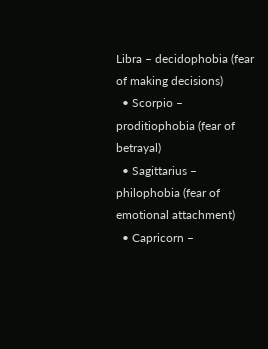Libra – decidophobia (fear of making decisions)
  • Scorpio – proditiophobia (fear of betrayal)
  • Sagittarius – philophobia (fear of emotional attachment)
  • Capricorn –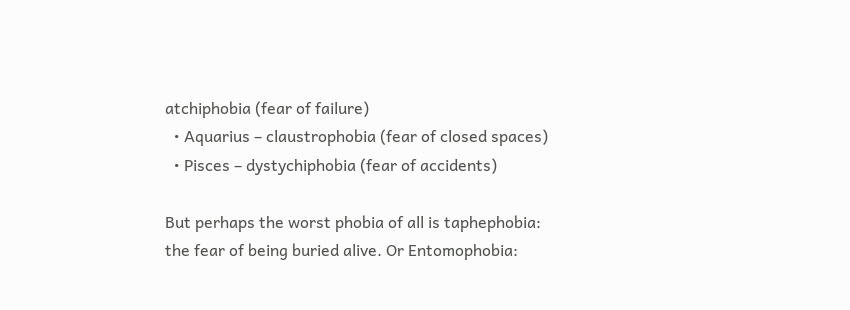atchiphobia (fear of failure)
  • Aquarius – claustrophobia (fear of closed spaces)
  • Pisces – dystychiphobia (fear of accidents)

But perhaps the worst phobia of all is taphephobia: the fear of being buried alive. Or Entomophobia: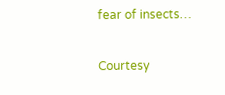fear of insects…

Courtesy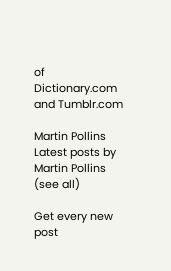of Dictionary.com and Tumblr.com

Martin Pollins
Latest posts by Martin Pollins (see all)

Get every new post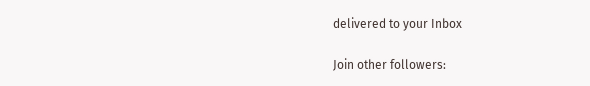delivered to your Inbox

Join other followers: